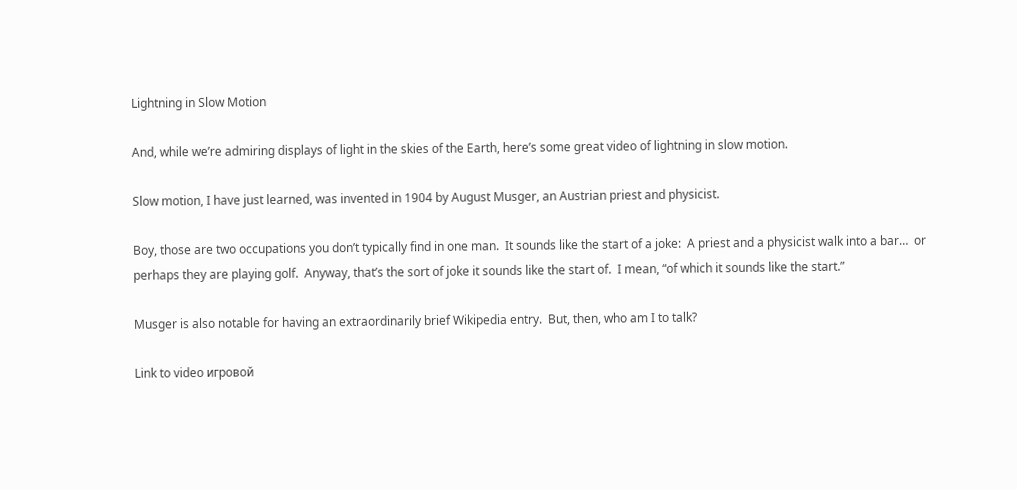Lightning in Slow Motion

And, while we’re admiring displays of light in the skies of the Earth, here’s some great video of lightning in slow motion.

Slow motion, I have just learned, was invented in 1904 by August Musger, an Austrian priest and physicist.

Boy, those are two occupations you don’t typically find in one man.  It sounds like the start of a joke:  A priest and a physicist walk into a bar…  or perhaps they are playing golf.  Anyway, that’s the sort of joke it sounds like the start of.  I mean, “of which it sounds like the start.”

Musger is also notable for having an extraordinarily brief Wikipedia entry.  But, then, who am I to talk?

Link to video игровой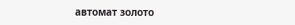автомат золото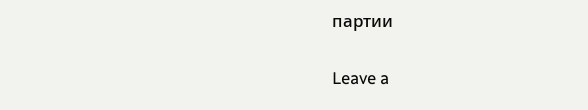партии

Leave a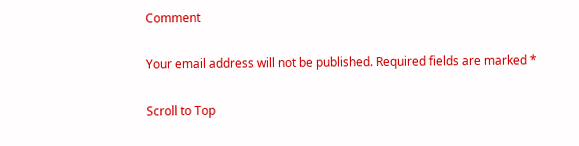Comment

Your email address will not be published. Required fields are marked *

Scroll to Top